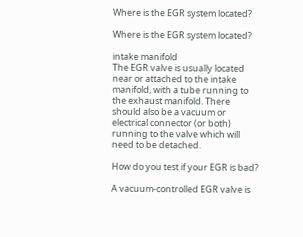Where is the EGR system located?

Where is the EGR system located?

intake manifold
The EGR valve is usually located near or attached to the intake manifold, with a tube running to the exhaust manifold. There should also be a vacuum or electrical connector (or both) running to the valve which will need to be detached.

How do you test if your EGR is bad?

A vacuum-controlled EGR valve is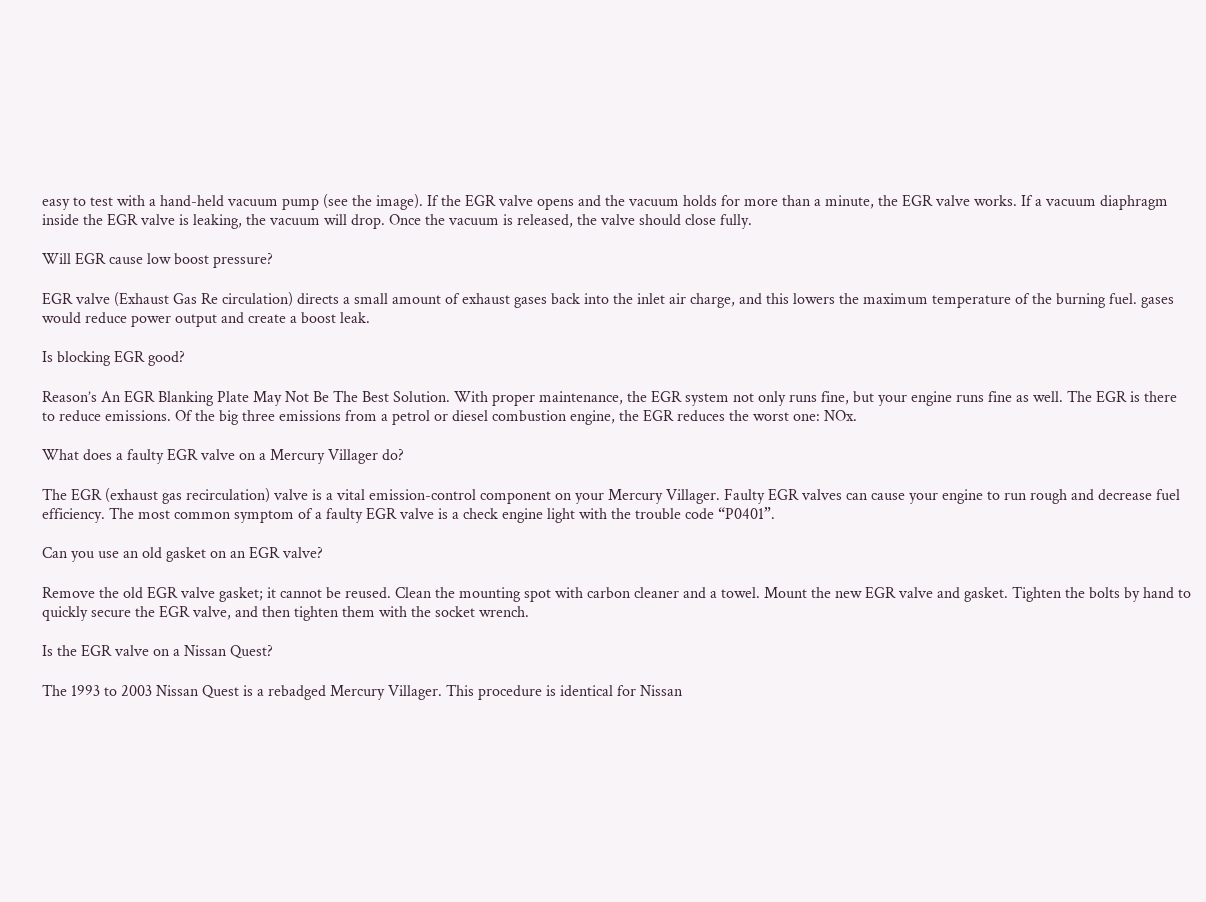easy to test with a hand-held vacuum pump (see the image). If the EGR valve opens and the vacuum holds for more than a minute, the EGR valve works. If a vacuum diaphragm inside the EGR valve is leaking, the vacuum will drop. Once the vacuum is released, the valve should close fully.

Will EGR cause low boost pressure?

EGR valve (Exhaust Gas Re circulation) directs a small amount of exhaust gases back into the inlet air charge, and this lowers the maximum temperature of the burning fuel. gases would reduce power output and create a boost leak.

Is blocking EGR good?

Reason’s An EGR Blanking Plate May Not Be The Best Solution. With proper maintenance, the EGR system not only runs fine, but your engine runs fine as well. The EGR is there to reduce emissions. Of the big three emissions from a petrol or diesel combustion engine, the EGR reduces the worst one: NOx.

What does a faulty EGR valve on a Mercury Villager do?

The EGR (exhaust gas recirculation) valve is a vital emission-control component on your Mercury Villager. Faulty EGR valves can cause your engine to run rough and decrease fuel efficiency. The most common symptom of a faulty EGR valve is a check engine light with the trouble code “P0401”.

Can you use an old gasket on an EGR valve?

Remove the old EGR valve gasket; it cannot be reused. Clean the mounting spot with carbon cleaner and a towel. Mount the new EGR valve and gasket. Tighten the bolts by hand to quickly secure the EGR valve, and then tighten them with the socket wrench.

Is the EGR valve on a Nissan Quest?

The 1993 to 2003 Nissan Quest is a rebadged Mercury Villager. This procedure is identical for Nissan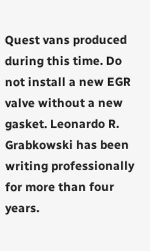Quest vans produced during this time. Do not install a new EGR valve without a new gasket. Leonardo R. Grabkowski has been writing professionally for more than four years.